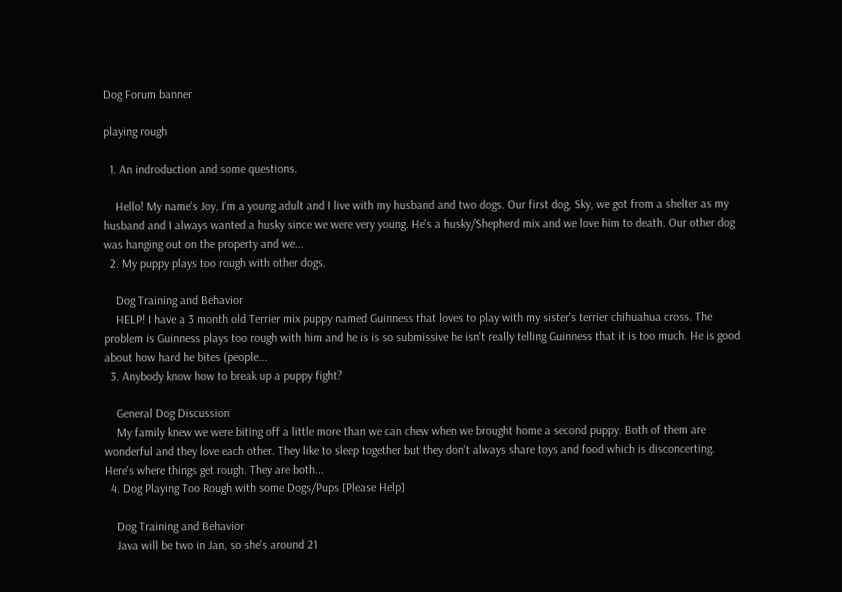Dog Forum banner

playing rough

  1. An indroduction and some questions.

    Hello! My name's Joy, I'm a young adult and I live with my husband and two dogs. Our first dog, Sky, we got from a shelter as my husband and I always wanted a husky since we were very young. He's a husky/Shepherd mix and we love him to death. Our other dog was hanging out on the property and we...
  2. My puppy plays too rough with other dogs.

    Dog Training and Behavior
    HELP! I have a 3 month old Terrier mix puppy named Guinness that loves to play with my sister's terrier chihuahua cross. The problem is Guinness plays too rough with him and he is is so submissive he isn't really telling Guinness that it is too much. He is good about how hard he bites (people...
  3. Anybody know how to break up a puppy fight?

    General Dog Discussion
    My family knew we were biting off a little more than we can chew when we brought home a second puppy. Both of them are wonderful and they love each other. They like to sleep together but they don't always share toys and food which is disconcerting. Here's where things get rough. They are both...
  4. Dog Playing Too Rough with some Dogs/Pups [Please Help]

    Dog Training and Behavior
    Java will be two in Jan, so she's around 21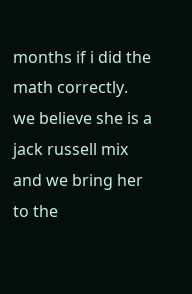months if i did the math correctly. we believe she is a jack russell mix and we bring her to the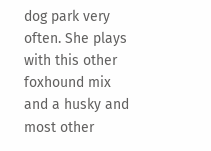dog park very often. She plays with this other foxhound mix and a husky and most other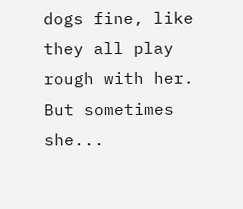dogs fine, like they all play rough with her. But sometimes she...